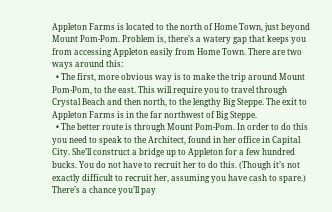Appleton Farms is located to the north of Home Town, just beyond Mount Pom-Pom. Problem is, there’s a watery gap that keeps you from accessing Appleton easily from Home Town. There are two ways around this:
  • The first, more obvious way is to make the trip around Mount Pom-Pom, to the east. This will require you to travel through Crystal Beach and then north, to the lengthy Big Steppe. The exit to Appleton Farms is in the far northwest of Big Steppe.
  • The better route is through Mount Pom-Pom. In order to do this you need to speak to the Architect, found in her office in Capital City. She’ll construct a bridge up to Appleton for a few hundred bucks. You do not have to recruit her to do this. (Though it’s not exactly difficult to recruit her, assuming you have cash to spare.)
There’s a chance you’ll pay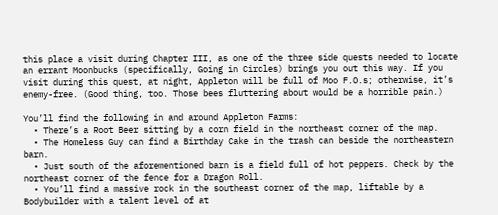this place a visit during Chapter III, as one of the three side quests needed to locate an errant Moonbucks (specifically, Going in Circles) brings you out this way. If you visit during this quest, at night, Appleton will be full of Moo F.O.s; otherwise, it’s enemy-free. (Good thing, too. Those bees fluttering about would be a horrible pain.)

You’ll find the following in and around Appleton Farms:
  • There’s a Root Beer sitting by a corn field in the northeast corner of the map.
  • The Homeless Guy can find a Birthday Cake in the trash can beside the northeastern barn.
  • Just south of the aforementioned barn is a field full of hot peppers. Check by the northeast corner of the fence for a Dragon Roll.
  • You’ll find a massive rock in the southeast corner of the map, liftable by a Bodybuilder with a talent level of at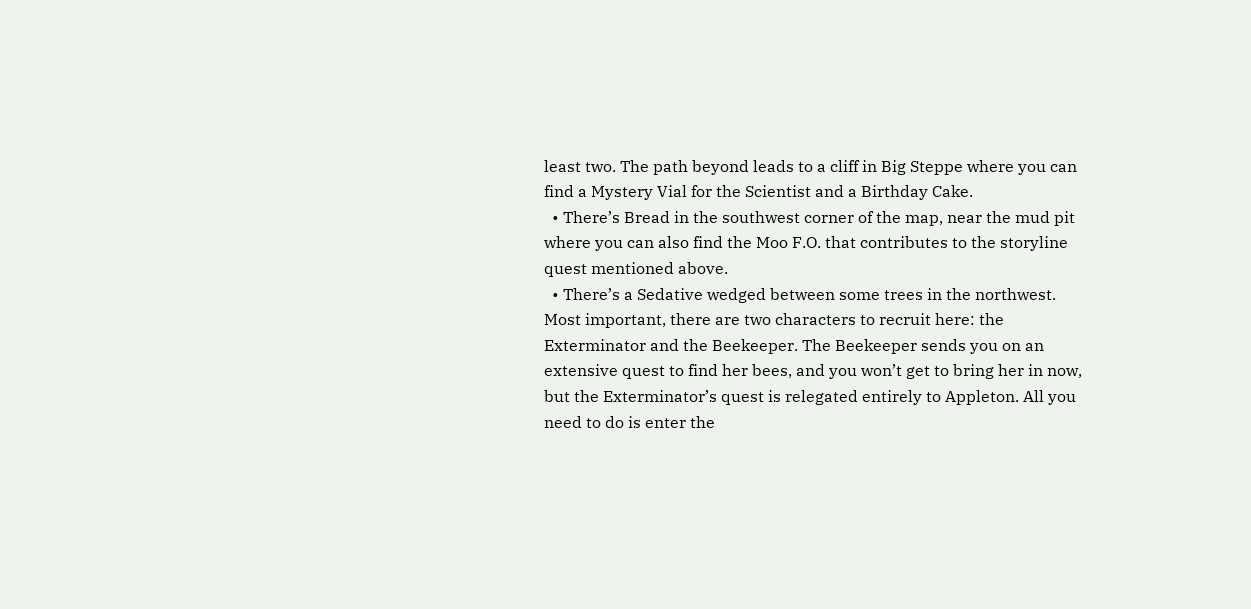least two. The path beyond leads to a cliff in Big Steppe where you can find a Mystery Vial for the Scientist and a Birthday Cake.
  • There’s Bread in the southwest corner of the map, near the mud pit where you can also find the Moo F.O. that contributes to the storyline quest mentioned above.
  • There’s a Sedative wedged between some trees in the northwest.
Most important, there are two characters to recruit here: the Exterminator and the Beekeeper. The Beekeeper sends you on an extensive quest to find her bees, and you won’t get to bring her in now, but the Exterminator’s quest is relegated entirely to Appleton. All you need to do is enter the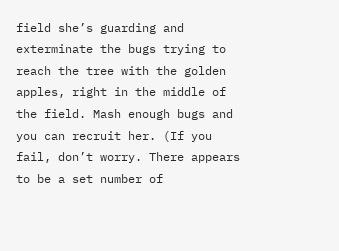field she’s guarding and exterminate the bugs trying to reach the tree with the golden apples, right in the middle of the field. Mash enough bugs and you can recruit her. (If you fail, don’t worry. There appears to be a set number of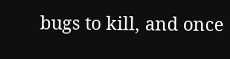bugs to kill, and once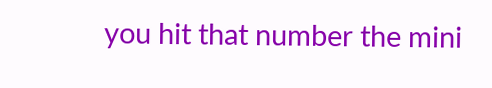you hit that number the mini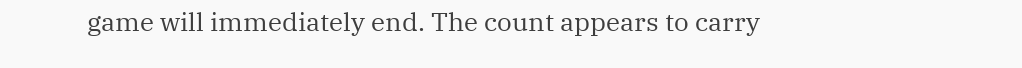game will immediately end. The count appears to carry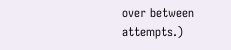over between attempts.)